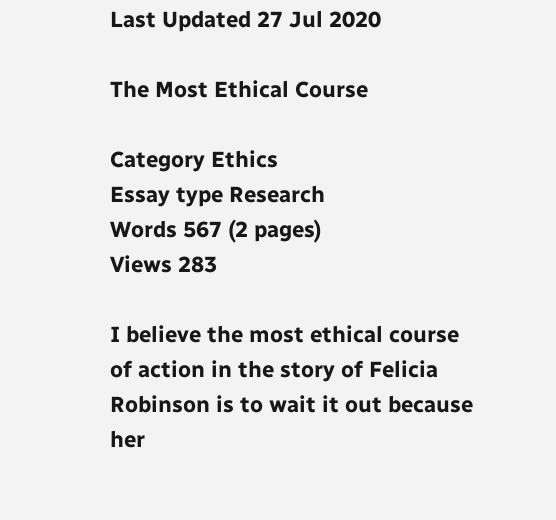Last Updated 27 Jul 2020

The Most Ethical Course

Category Ethics
Essay type Research
Words 567 (2 pages)
Views 283

I believe the most ethical course of action in the story of Felicia Robinson is to wait it out because her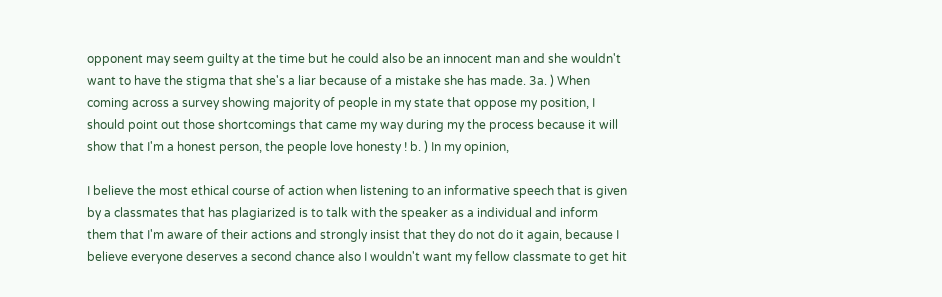opponent may seem guilty at the time but he could also be an innocent man and she wouldn't want to have the stigma that she's a liar because of a mistake she has made. 3a. ) When coming across a survey showing majority of people in my state that oppose my position, I should point out those shortcomings that came my way during my the process because it will show that I'm a honest person, the people love honesty ! b. ) In my opinion,

I believe the most ethical course of action when listening to an informative speech that is given by a classmates that has plagiarized is to talk with the speaker as a individual and inform them that I'm aware of their actions and strongly insist that they do not do it again, because I believe everyone deserves a second chance also I wouldn't want my fellow classmate to get hit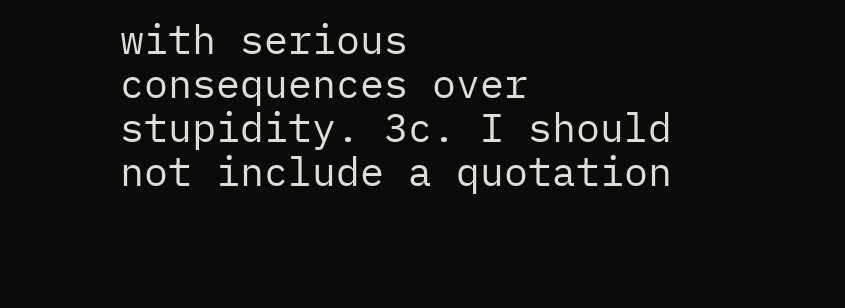with serious consequences over stupidity. 3c. I should not include a quotation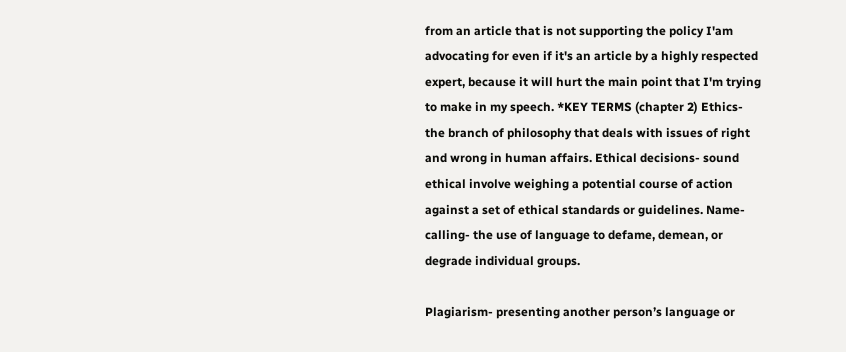from an article that is not supporting the policy I'am advocating for even if it's an article by a highly respected expert, because it will hurt the main point that I'm trying to make in my speech. *KEY TERMS (chapter 2) Ethics- the branch of philosophy that deals with issues of right and wrong in human affairs. Ethical decisions- sound ethical involve weighing a potential course of action against a set of ethical standards or guidelines. Name-calling- the use of language to defame, demean, or degrade individual groups.

Plagiarism- presenting another person’s language or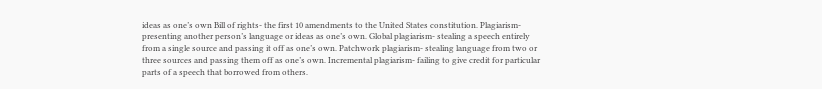ideas as one’s own Bill of rights- the first 10 amendments to the United States constitution. Plagiarism- presenting another person’s language or ideas as one’s own. Global plagiarism- stealing a speech entirely from a single source and passing it off as one’s own. Patchwork plagiarism- stealing language from two or three sources and passing them off as one’s own. Incremental plagiarism- failing to give credit for particular parts of a speech that borrowed from others.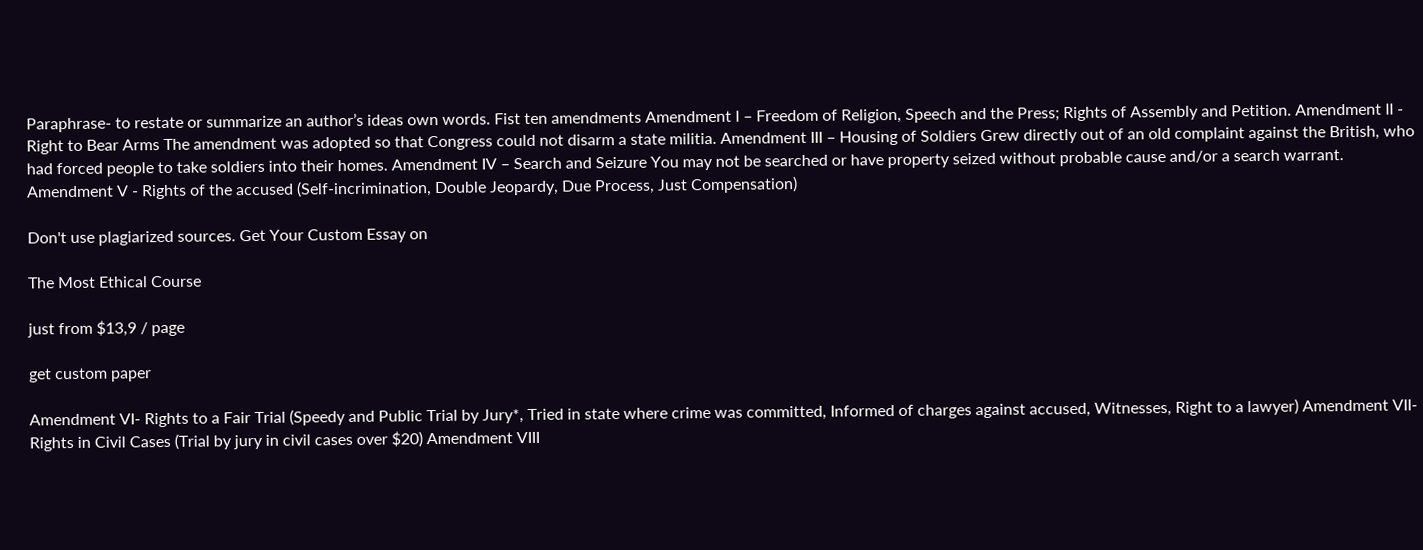Paraphrase- to restate or summarize an author’s ideas own words. Fist ten amendments Amendment I – Freedom of Religion, Speech and the Press; Rights of Assembly and Petition. Amendment II - Right to Bear Arms The amendment was adopted so that Congress could not disarm a state militia. Amendment III – Housing of Soldiers Grew directly out of an old complaint against the British, who had forced people to take soldiers into their homes. Amendment IV – Search and Seizure You may not be searched or have property seized without probable cause and/or a search warrant. Amendment V - Rights of the accused (Self-incrimination, Double Jeopardy, Due Process, Just Compensation)

Don't use plagiarized sources. Get Your Custom Essay on

The Most Ethical Course

just from $13,9 / page

get custom paper

Amendment VI- Rights to a Fair Trial (Speedy and Public Trial by Jury*, Tried in state where crime was committed, Informed of charges against accused, Witnesses, Right to a lawyer) Amendment VII- Rights in Civil Cases (Trial by jury in civil cases over $20) Amendment VIII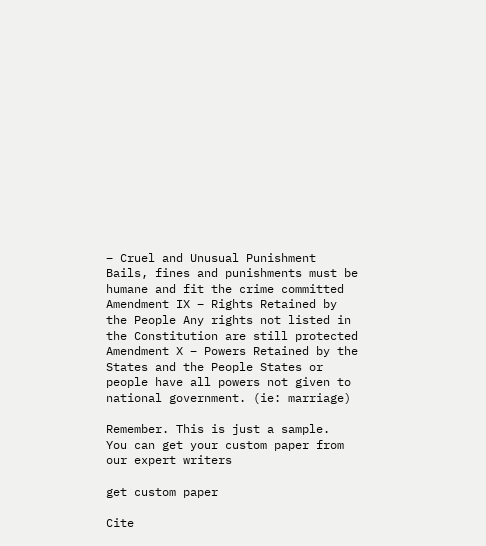– Cruel and Unusual Punishment Bails, fines and punishments must be humane and fit the crime committed Amendment IX – Rights Retained by the People Any rights not listed in the Constitution are still protected Amendment X – Powers Retained by the States and the People States or people have all powers not given to national government. (ie: marriage)

Remember. This is just a sample.
You can get your custom paper from our expert writers

get custom paper

Cite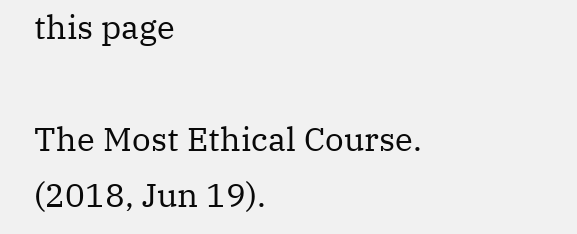this page

The Most Ethical Course. (2018, Jun 19).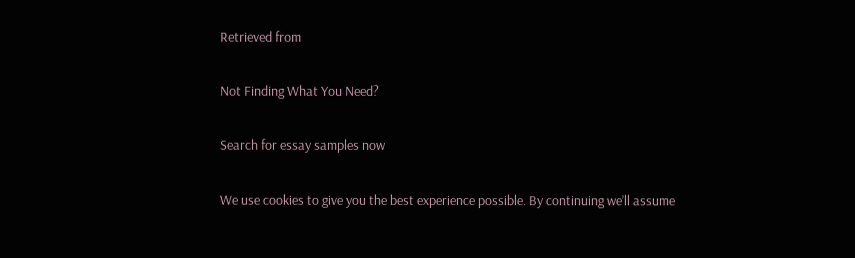Retrieved from

Not Finding What You Need?

Search for essay samples now

We use cookies to give you the best experience possible. By continuing we’ll assume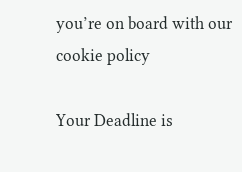you’re on board with our cookie policy

Your Deadline is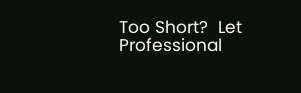Too Short?  Let Professional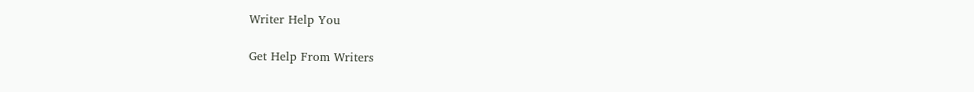Writer Help You

Get Help From Writers